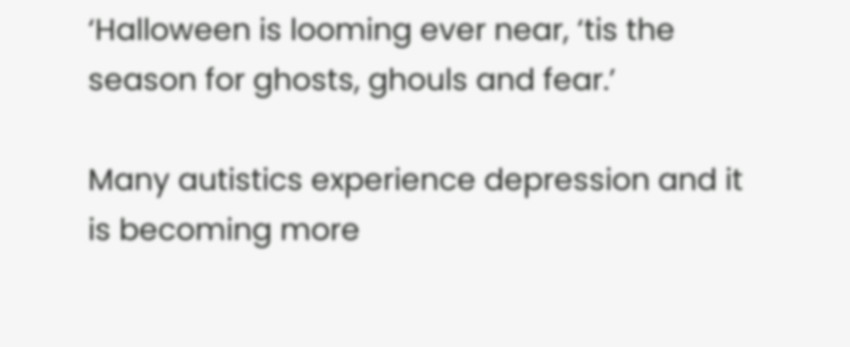‘Halloween is looming ever near, ‘tis the season for ghosts, ghouls and fear.’

Many autistics experience depression and it is becoming more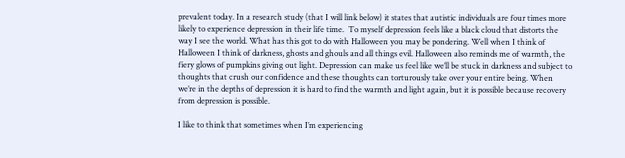prevalent today. In a research study (that I will link below) it states that autistic individuals are four times more likely to experience depression in their life time.  To myself depression feels like a black cloud that distorts the way I see the world. What has this got to do with Halloween you may be pondering. Well when I think of Halloween I think of darkness, ghosts and ghouls and all things evil. Halloween also reminds me of warmth, the fiery glows of pumpkins giving out light. Depression can make us feel like we’ll be stuck in darkness and subject to thoughts that crush our confidence and these thoughts can torturously take over your entire being. When we’re in the depths of depression it is hard to find the warmth and light again, but it is possible because recovery from depression is possible.

I like to think that sometimes when I’m experiencing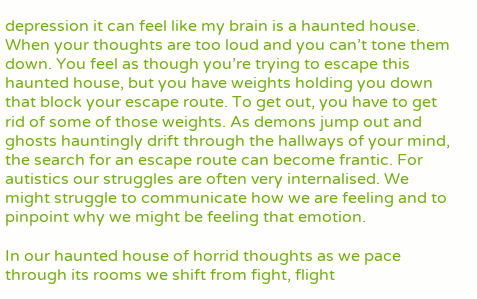depression it can feel like my brain is a haunted house. When your thoughts are too loud and you can’t tone them down. You feel as though you’re trying to escape this haunted house, but you have weights holding you down that block your escape route. To get out, you have to get rid of some of those weights. As demons jump out and ghosts hauntingly drift through the hallways of your mind, the search for an escape route can become frantic. For autistics our struggles are often very internalised. We might struggle to communicate how we are feeling and to pinpoint why we might be feeling that emotion.

In our haunted house of horrid thoughts as we pace through its rooms we shift from fight, flight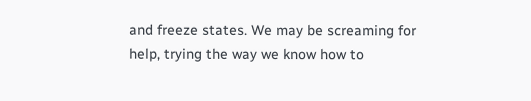and freeze states. We may be screaming for help, trying the way we know how to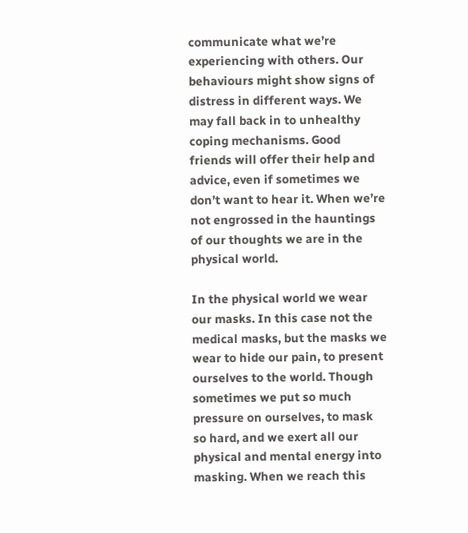communicate what we’re experiencing with others. Our behaviours might show signs of distress in different ways. We may fall back in to unhealthy coping mechanisms. Good friends will offer their help and advice, even if sometimes we don’t want to hear it. When we’re not engrossed in the hauntings of our thoughts we are in the physical world.

In the physical world we wear our masks. In this case not the medical masks, but the masks we wear to hide our pain, to present ourselves to the world. Though sometimes we put so much pressure on ourselves, to mask so hard, and we exert all our physical and mental energy into masking. When we reach this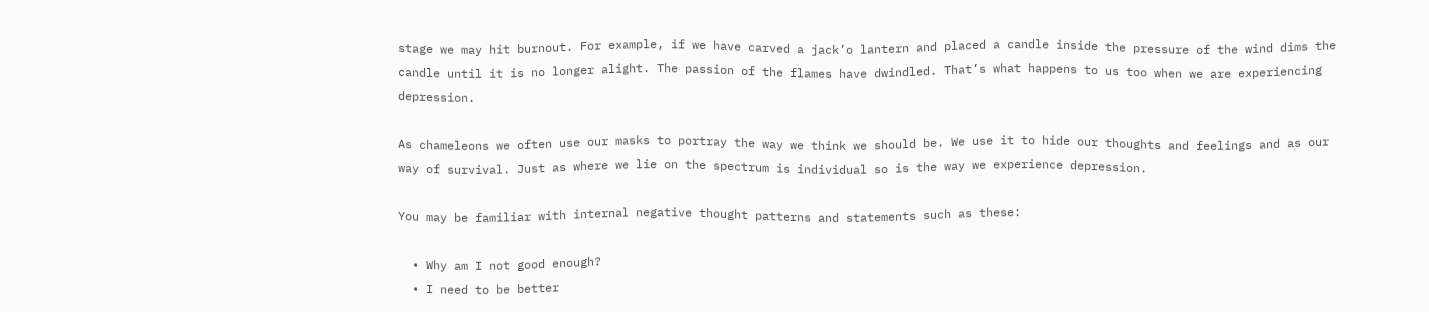stage we may hit burnout. For example, if we have carved a jack’o lantern and placed a candle inside the pressure of the wind dims the candle until it is no longer alight. The passion of the flames have dwindled. That’s what happens to us too when we are experiencing depression.

As chameleons we often use our masks to portray the way we think we should be. We use it to hide our thoughts and feelings and as our way of survival. Just as where we lie on the spectrum is individual so is the way we experience depression.

You may be familiar with internal negative thought patterns and statements such as these:

  • Why am I not good enough?
  • I need to be better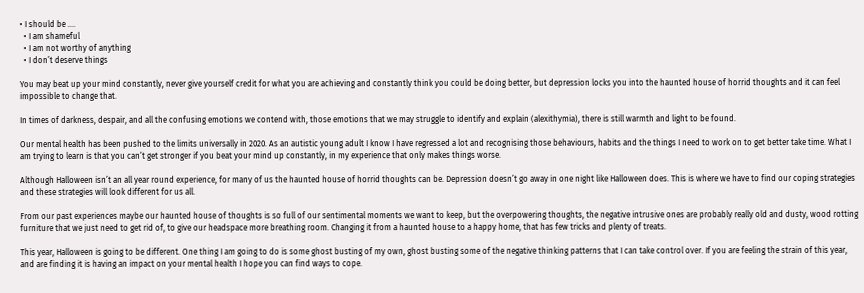• I should be ….
  • I am shameful
  • I am not worthy of anything
  • I don’t deserve things

You may beat up your mind constantly, never give yourself credit for what you are achieving and constantly think you could be doing better, but depression locks you into the haunted house of horrid thoughts and it can feel impossible to change that.

In times of darkness, despair, and all the confusing emotions we contend with, those emotions that we may struggle to identify and explain (alexithymia), there is still warmth and light to be found.

Our mental health has been pushed to the limits universally in 2020. As an autistic young adult I know I have regressed a lot and recognising those behaviours, habits and the things I need to work on to get better take time. What I am trying to learn is that you can’t get stronger if you beat your mind up constantly, in my experience that only makes things worse.

Although Halloween isn’t an all year round experience, for many of us the haunted house of horrid thoughts can be. Depression doesn’t go away in one night like Halloween does. This is where we have to find our coping strategies and these strategies will look different for us all.

From our past experiences maybe our haunted house of thoughts is so full of our sentimental moments we want to keep, but the overpowering thoughts, the negative intrusive ones are probably really old and dusty, wood rotting furniture that we just need to get rid of, to give our headspace more breathing room. Changing it from a haunted house to a happy home, that has few tricks and plenty of treats.

This year, Halloween is going to be different. One thing I am going to do is some ghost busting of my own, ghost busting some of the negative thinking patterns that I can take control over. If you are feeling the strain of this year, and are finding it is having an impact on your mental health I hope you can find ways to cope.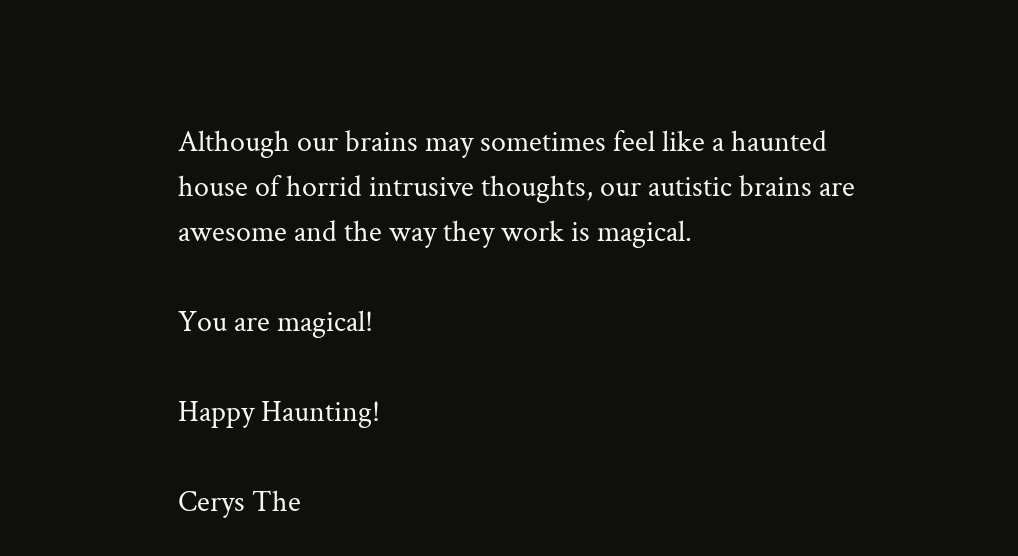Although our brains may sometimes feel like a haunted house of horrid intrusive thoughts, our autistic brains are awesome and the way they work is magical.

You are magical!

Happy Haunting!

Cerys The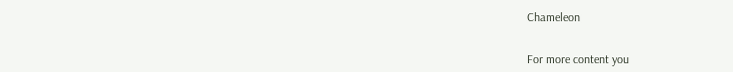Chameleon


For more content you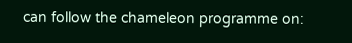can follow the chameleon programme on: